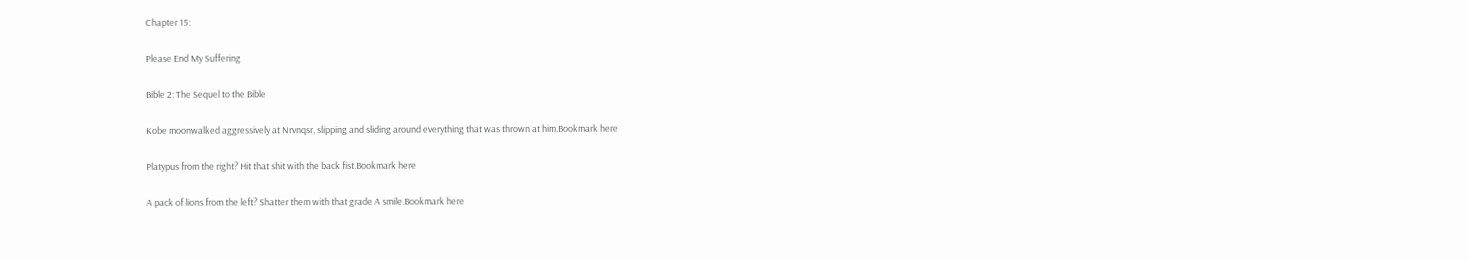Chapter 15:

Please End My Suffering

Bible 2: The Sequel to the Bible

Kobe moonwalked aggressively at Nrvnqsr, slipping and sliding around everything that was thrown at him.Bookmark here

Platypus from the right? Hit that shit with the back fist.Bookmark here

A pack of lions from the left? Shatter them with that grade A smile.Bookmark here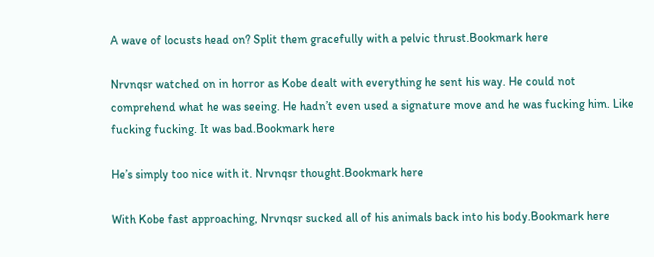A wave of locusts head on? Split them gracefully with a pelvic thrust.Bookmark here

Nrvnqsr watched on in horror as Kobe dealt with everything he sent his way. He could not comprehend what he was seeing. He hadn’t even used a signature move and he was fucking him. Like fucking fucking. It was bad.Bookmark here

He’s simply too nice with it. Nrvnqsr thought.Bookmark here

With Kobe fast approaching, Nrvnqsr sucked all of his animals back into his body.Bookmark here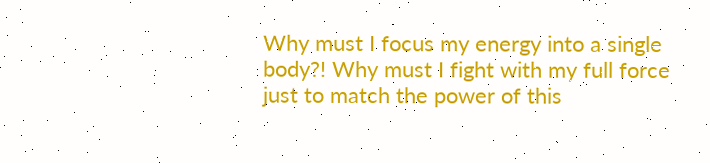Why must I focus my energy into a single body?! Why must I fight with my full force just to match the power of this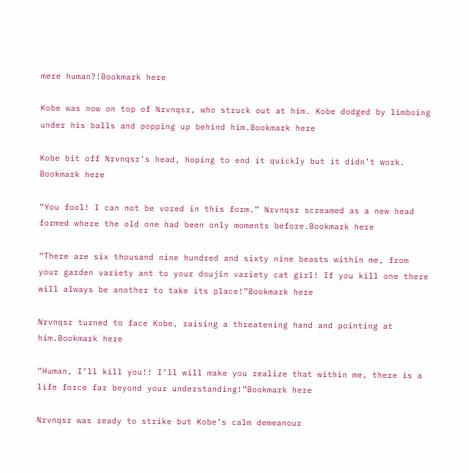mere human?!Bookmark here

Kobe was now on top of Nrvnqsr, who struck out at him. Kobe dodged by limboing under his balls and popping up behind him.Bookmark here

Kobe bit off Nrvnqsr’s head, hoping to end it quickly but it didn’t work. Bookmark here

“You fool! I can not be vored in this form.” Nrvnqsr screamed as a new head formed where the old one had been only moments before.Bookmark here

“There are six thousand nine hundred and sixty nine beasts within me, from your garden variety ant to your doujin variety cat girl! If you kill one there will always be another to take its place!”Bookmark here

Nrvnqsr turned to face Kobe, raising a threatening hand and pointing at him.Bookmark here

“Human, I’ll kill you!! I’ll will make you realize that within me, there is a life force far beyond your understanding!”Bookmark here

Nrvnqsr was ready to strike but Kobe’s calm demeanour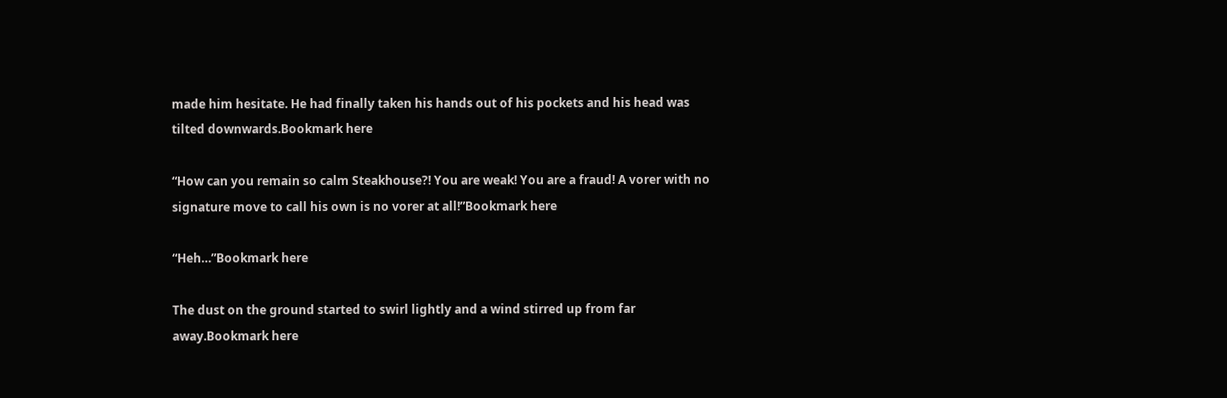made him hesitate. He had finally taken his hands out of his pockets and his head was tilted downwards.Bookmark here

“How can you remain so calm Steakhouse?! You are weak! You are a fraud! A vorer with no signature move to call his own is no vorer at all!”Bookmark here

“Heh…”Bookmark here

The dust on the ground started to swirl lightly and a wind stirred up from far away.Bookmark here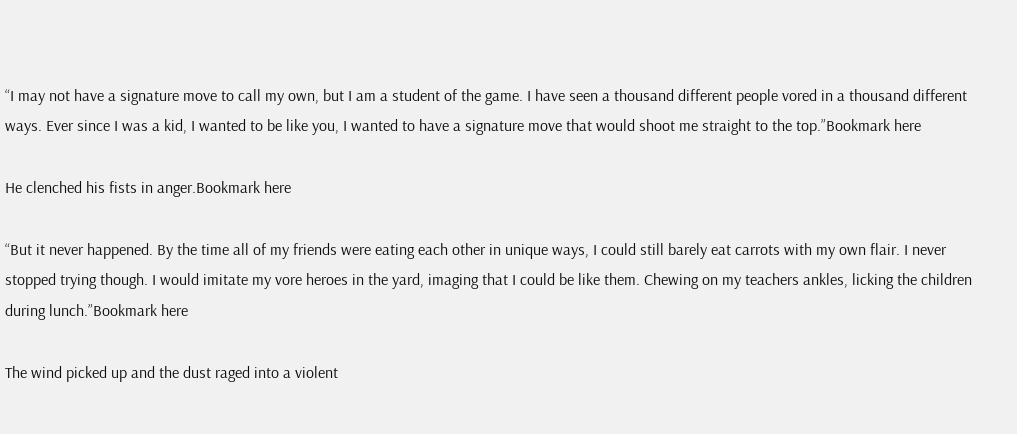“I may not have a signature move to call my own, but I am a student of the game. I have seen a thousand different people vored in a thousand different ways. Ever since I was a kid, I wanted to be like you, I wanted to have a signature move that would shoot me straight to the top.”Bookmark here

He clenched his fists in anger.Bookmark here

“But it never happened. By the time all of my friends were eating each other in unique ways, I could still barely eat carrots with my own flair. I never stopped trying though. I would imitate my vore heroes in the yard, imaging that I could be like them. Chewing on my teachers ankles, licking the children during lunch.”Bookmark here

The wind picked up and the dust raged into a violent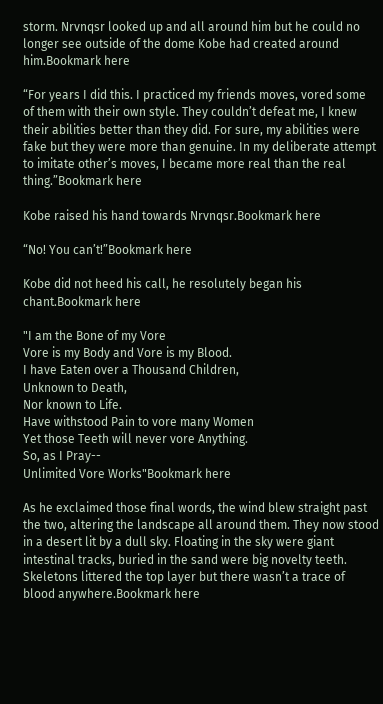storm. Nrvnqsr looked up and all around him but he could no longer see outside of the dome Kobe had created around him.Bookmark here

“For years I did this. I practiced my friends moves, vored some of them with their own style. They couldn’t defeat me, I knew their abilities better than they did. For sure, my abilities were fake but they were more than genuine. In my deliberate attempt to imitate other’s moves, I became more real than the real thing.”Bookmark here

Kobe raised his hand towards Nrvnqsr.Bookmark here

“No! You can’t!”Bookmark here

Kobe did not heed his call, he resolutely began his chant.Bookmark here

"I am the Bone of my Vore
Vore is my Body and Vore is my Blood.
I have Eaten over a Thousand Children,
Unknown to Death,
Nor known to Life.
Have withstood Pain to vore many Women
Yet those Teeth will never vore Anything.
So, as I Pray--
Unlimited Vore Works"Bookmark here

As he exclaimed those final words, the wind blew straight past the two, altering the landscape all around them. They now stood in a desert lit by a dull sky. Floating in the sky were giant intestinal tracks, buried in the sand were big novelty teeth. Skeletons littered the top layer but there wasn’t a trace of blood anywhere.Bookmark here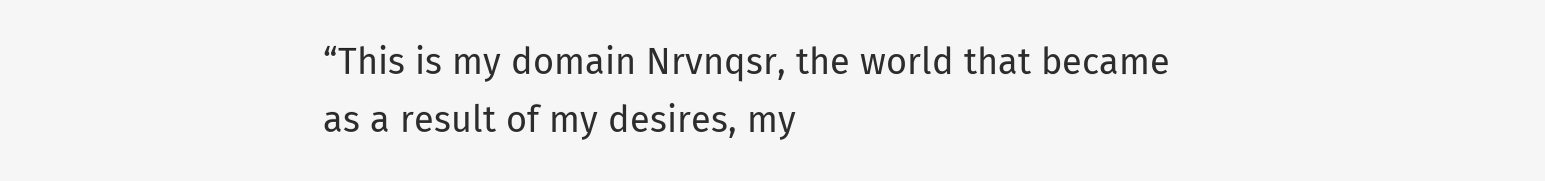“This is my domain Nrvnqsr, the world that became as a result of my desires, my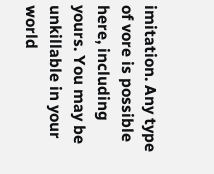imitation. Any type of vore is possible here, including yours. You may be unkillable in your world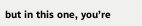but in this one, you’re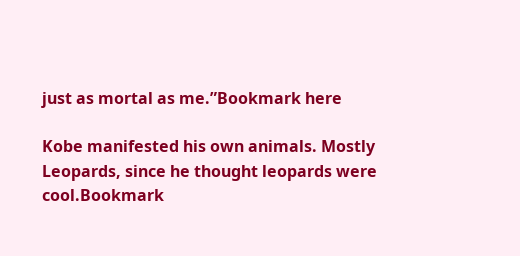just as mortal as me.”Bookmark here

Kobe manifested his own animals. Mostly Leopards, since he thought leopards were cool.Bookmark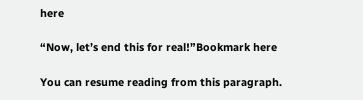here

“Now, let’s end this for real!”Bookmark here

You can resume reading from this paragraph.